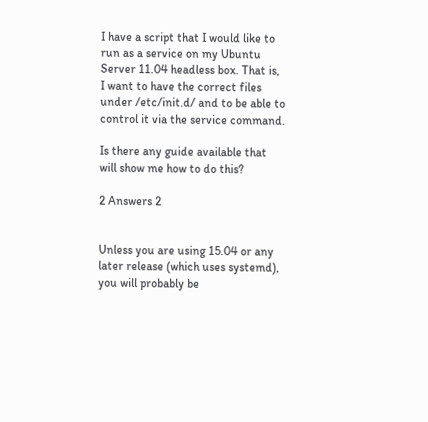I have a script that I would like to run as a service on my Ubuntu Server 11.04 headless box. That is, I want to have the correct files under /etc/init.d/ and to be able to control it via the service command.

Is there any guide available that will show me how to do this?

2 Answers 2


Unless you are using 15.04 or any later release (which uses systemd), you will probably be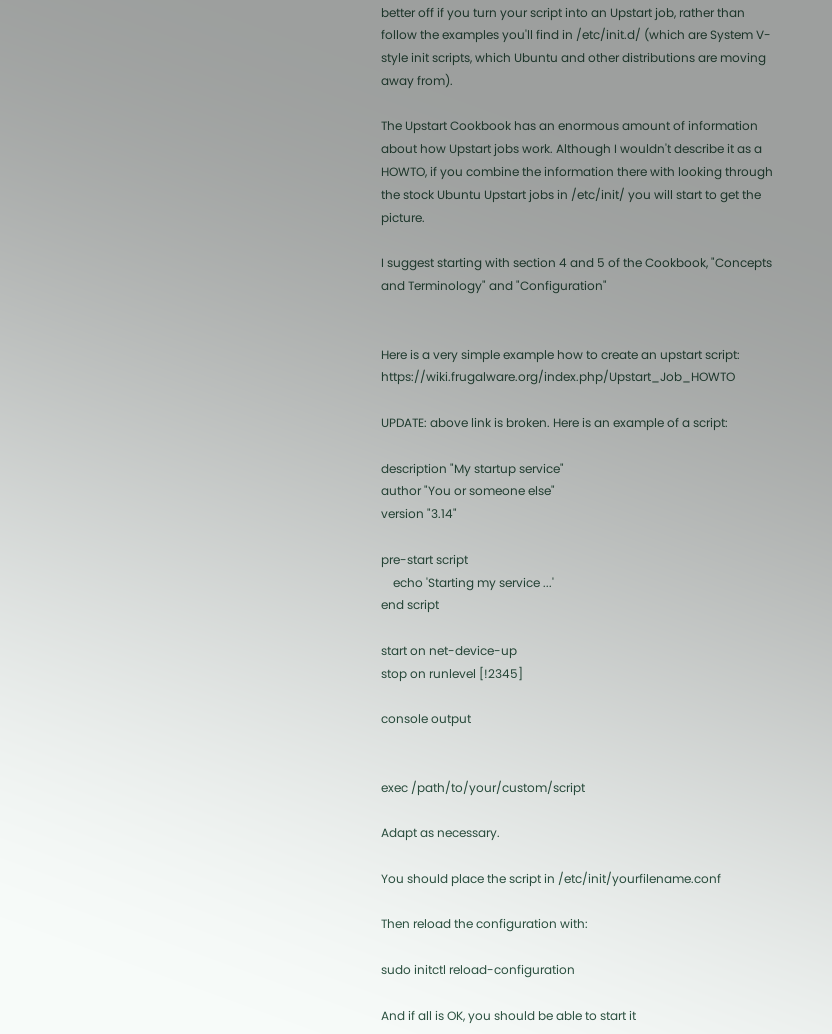better off if you turn your script into an Upstart job, rather than follow the examples you'll find in /etc/init.d/ (which are System V-style init scripts, which Ubuntu and other distributions are moving away from).

The Upstart Cookbook has an enormous amount of information about how Upstart jobs work. Although I wouldn't describe it as a HOWTO, if you combine the information there with looking through the stock Ubuntu Upstart jobs in /etc/init/ you will start to get the picture.

I suggest starting with section 4 and 5 of the Cookbook, "Concepts and Terminology" and "Configuration"


Here is a very simple example how to create an upstart script: https://wiki.frugalware.org/index.php/Upstart_Job_HOWTO

UPDATE: above link is broken. Here is an example of a script:

description "My startup service"
author "You or someone else"
version "3.14"

pre-start script
    echo 'Starting my service ...'
end script

start on net-device-up
stop on runlevel [!2345]

console output


exec /path/to/your/custom/script

Adapt as necessary.

You should place the script in /etc/init/yourfilename.conf

Then reload the configuration with:

sudo initctl reload-configuration

And if all is OK, you should be able to start it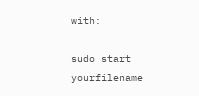with:

sudo start yourfilename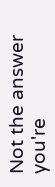Not the answer you're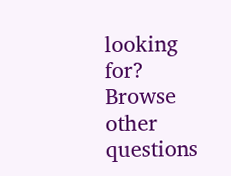looking for? Browse other questions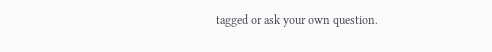tagged or ask your own question.